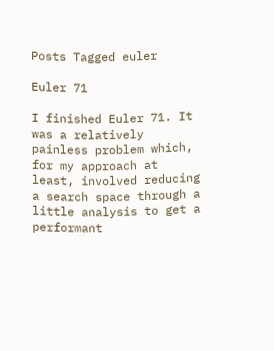Posts Tagged euler

Euler 71

I finished Euler 71. It was a relatively painless problem which, for my approach at least, involved reducing a search space through a little analysis to get a performant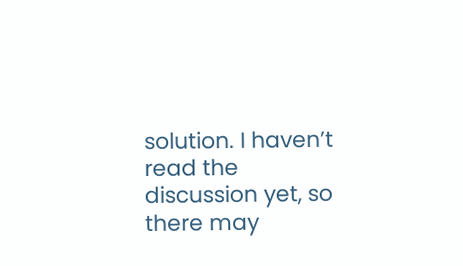solution. I haven’t read the discussion yet, so there may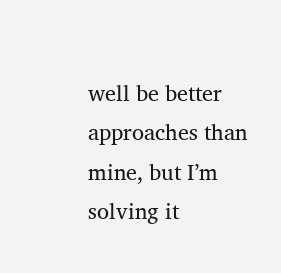well be better approaches than mine, but I’m solving it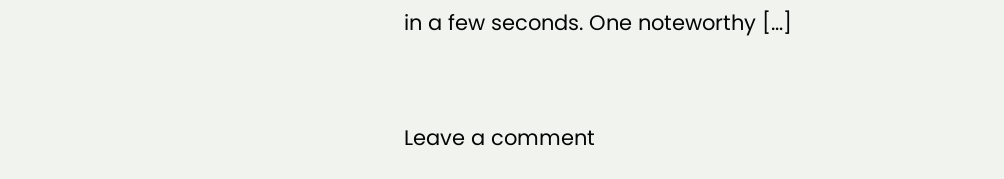in a few seconds. One noteworthy […]


Leave a comment